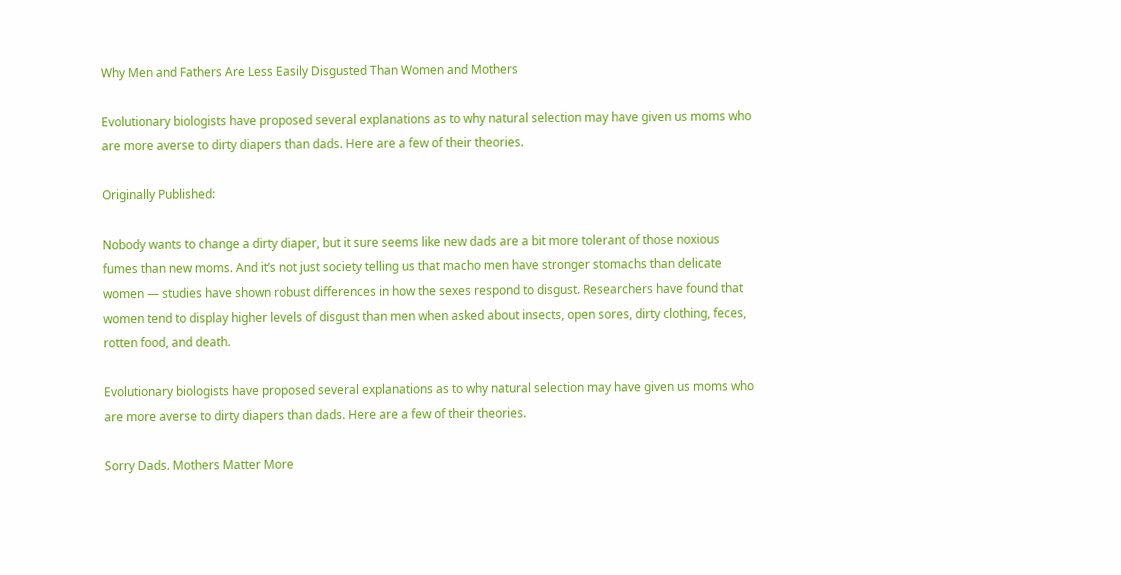Why Men and Fathers Are Less Easily Disgusted Than Women and Mothers

Evolutionary biologists have proposed several explanations as to why natural selection may have given us moms who are more averse to dirty diapers than dads. Here are a few of their theories.

Originally Published:

Nobody wants to change a dirty diaper, but it sure seems like new dads are a bit more tolerant of those noxious fumes than new moms. And it’s not just society telling us that macho men have stronger stomachs than delicate women — studies have shown robust differences in how the sexes respond to disgust. Researchers have found that women tend to display higher levels of disgust than men when asked about insects, open sores, dirty clothing, feces, rotten food, and death.

Evolutionary biologists have proposed several explanations as to why natural selection may have given us moms who are more averse to dirty diapers than dads. Here are a few of their theories.

Sorry Dads. Mothers Matter More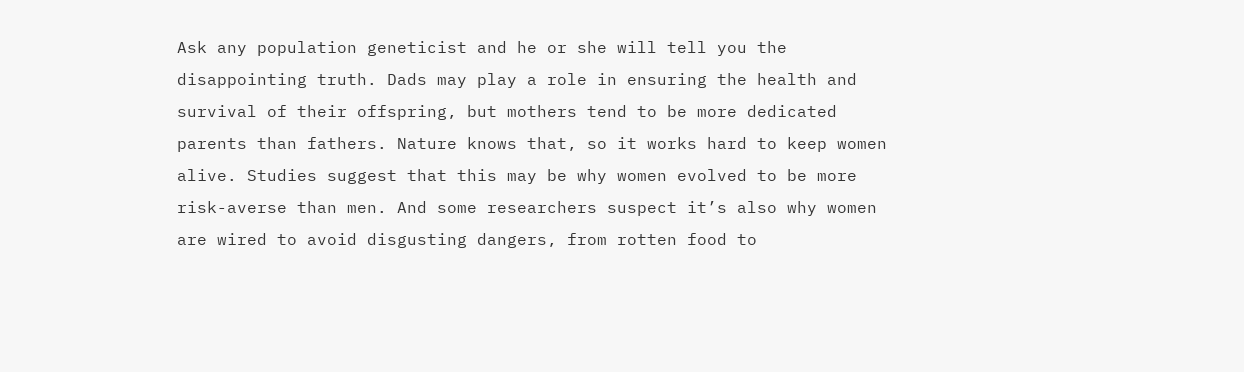Ask any population geneticist and he or she will tell you the disappointing truth. Dads may play a role in ensuring the health and survival of their offspring, but mothers tend to be more dedicated parents than fathers. Nature knows that, so it works hard to keep women alive. Studies suggest that this may be why women evolved to be more risk-averse than men. And some researchers suspect it’s also why women are wired to avoid disgusting dangers, from rotten food to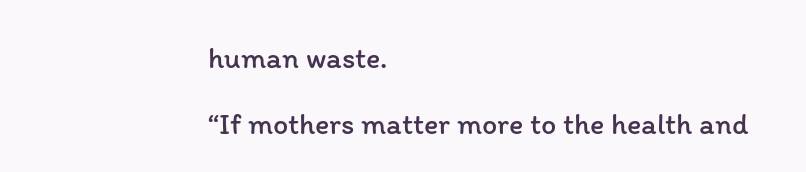human waste.

“If mothers matter more to the health and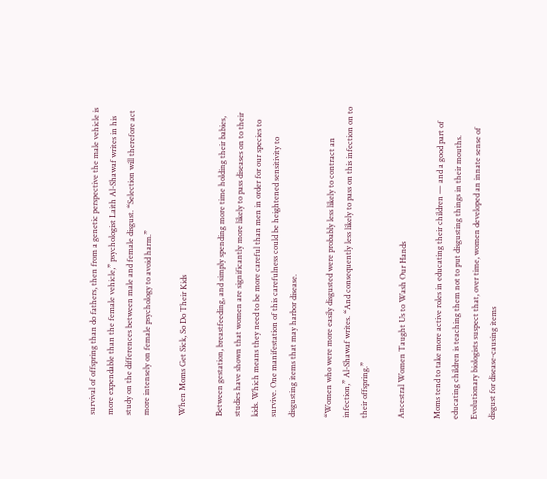survival of offspring than do fathers, then from a genetic perspective the male vehicle is more expendable than the female vehicle,” psychologist Laith Al-Shawaf writes in his study on the differences between male and female disgust. “Selection will therefore act more intensely on female psychology to avoid harm.”

When Moms Get Sick, So Do Their Kids

Between gestation, breastfeeding, and simply spending more time holding their babies, studies have shown that women are significantly more likely to pass diseases on to their kids. Which means they need to be more careful than men in order for our species to survive. One manifestation of this carefulness could be heightened sensitivity to disgusting items that may harbor disease.

“Women who were more easily disgusted were probably less likely to contract an infection,” Al-Shawaf writes. “And consequently less likely to pass on this infection on to their offspring.”

Ancestral Women Taught Us to Wash Our Hands

Moms tend to take more active roles in educating their children — and a good part of educating children is teaching them not to put disgusting things in their mouths. Evolutionary biologists suspect that, over time, women developed an innate sense of disgust for disease-causing items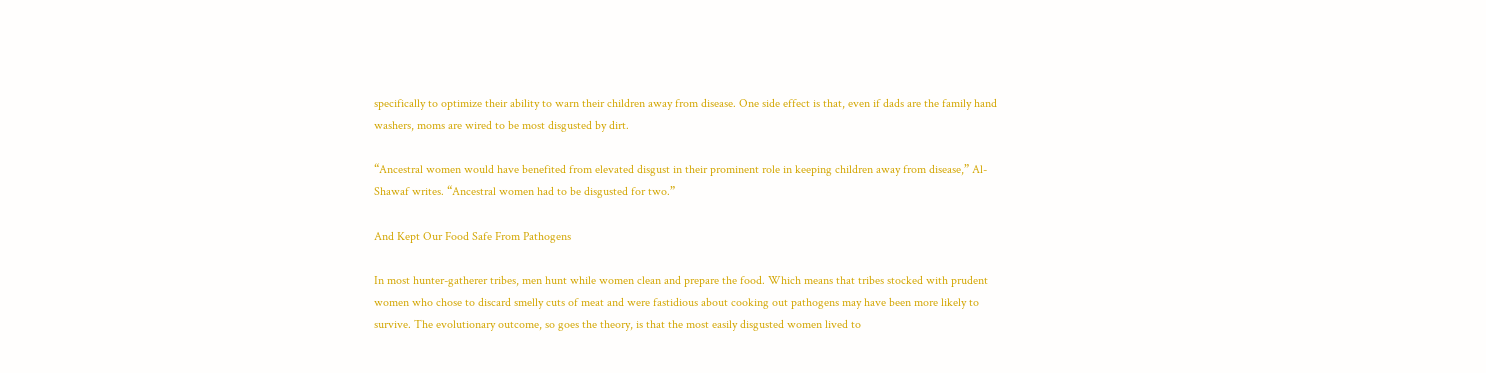specifically to optimize their ability to warn their children away from disease. One side effect is that, even if dads are the family hand washers, moms are wired to be most disgusted by dirt.

“Ancestral women would have benefited from elevated disgust in their prominent role in keeping children away from disease,” Al-Shawaf writes. “Ancestral women had to be disgusted for two.”

And Kept Our Food Safe From Pathogens

In most hunter-gatherer tribes, men hunt while women clean and prepare the food. Which means that tribes stocked with prudent women who chose to discard smelly cuts of meat and were fastidious about cooking out pathogens may have been more likely to survive. The evolutionary outcome, so goes the theory, is that the most easily disgusted women lived to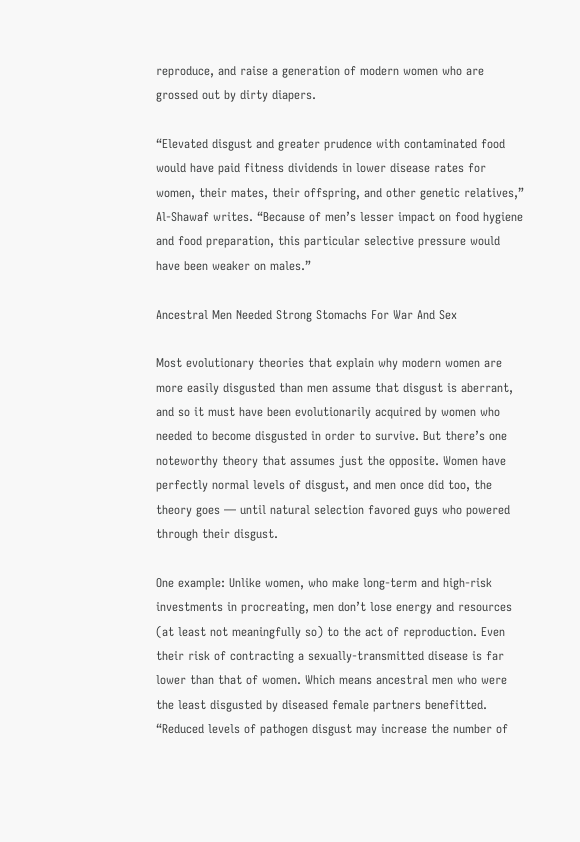reproduce, and raise a generation of modern women who are grossed out by dirty diapers.

“Elevated disgust and greater prudence with contaminated food would have paid fitness dividends in lower disease rates for women, their mates, their offspring, and other genetic relatives,” Al-Shawaf writes. “Because of men’s lesser impact on food hygiene and food preparation, this particular selective pressure would have been weaker on males.”

Ancestral Men Needed Strong Stomachs For War And Sex

Most evolutionary theories that explain why modern women are more easily disgusted than men assume that disgust is aberrant, and so it must have been evolutionarily acquired by women who needed to become disgusted in order to survive. But there’s one noteworthy theory that assumes just the opposite. Women have perfectly normal levels of disgust, and men once did too, the theory goes — until natural selection favored guys who powered through their disgust.

One example: Unlike women, who make long-term and high-risk investments in procreating, men don’t lose energy and resources (at least not meaningfully so) to the act of reproduction. Even their risk of contracting a sexually-transmitted disease is far lower than that of women. Which means ancestral men who were the least disgusted by diseased female partners benefitted. “Reduced levels of pathogen disgust may increase the number of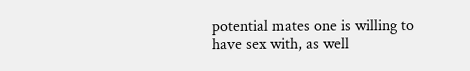potential mates one is willing to have sex with, as well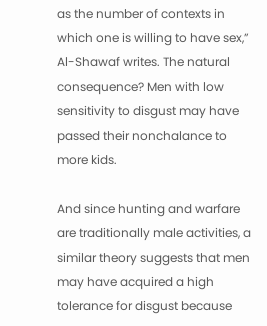as the number of contexts in which one is willing to have sex,” Al-Shawaf writes. The natural consequence? Men with low sensitivity to disgust may have passed their nonchalance to more kids.

And since hunting and warfare are traditionally male activities, a similar theory suggests that men may have acquired a high tolerance for disgust because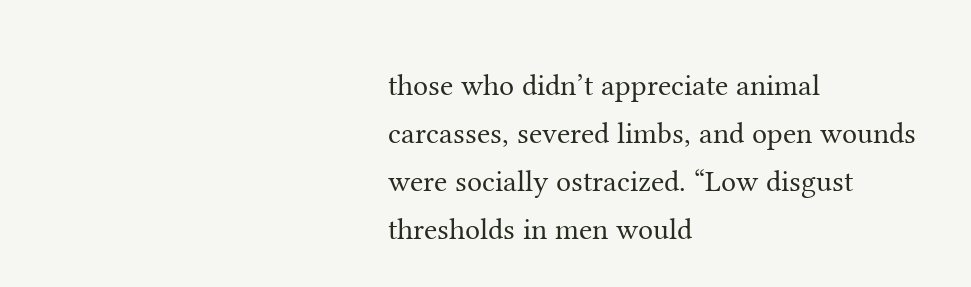those who didn’t appreciate animal carcasses, severed limbs, and open wounds were socially ostracized. “Low disgust thresholds in men would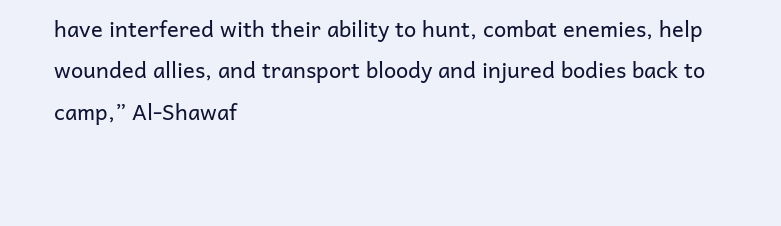have interfered with their ability to hunt, combat enemies, help wounded allies, and transport bloody and injured bodies back to camp,” Al-Shawaf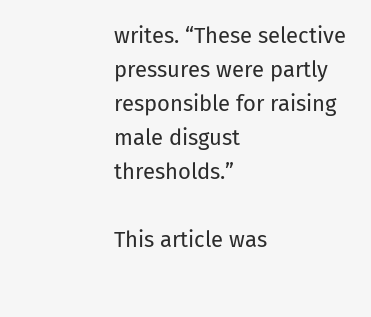writes. “These selective pressures were partly responsible for raising male disgust thresholds.”

This article was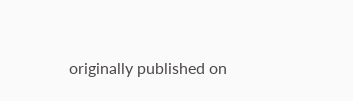originally published on